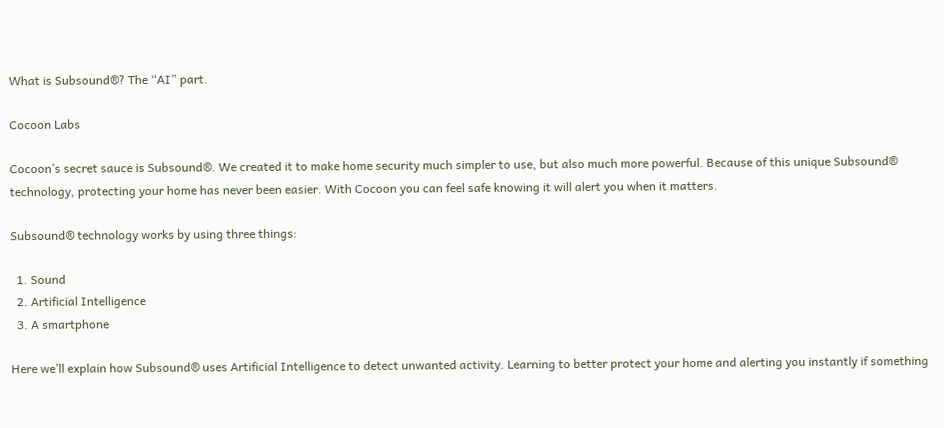What is Subsound®? The “AI” part.

Cocoon Labs

Cocoon’s secret sauce is Subsound®. We created it to make home security much simpler to use, but also much more powerful. Because of this unique Subsound® technology, protecting your home has never been easier. With Cocoon you can feel safe knowing it will alert you when it matters.

Subsound® technology works by using three things:

  1. Sound
  2. Artificial Intelligence
  3. A smartphone

Here we’ll explain how Subsound® uses Artificial Intelligence to detect unwanted activity. Learning to better protect your home and alerting you instantly if something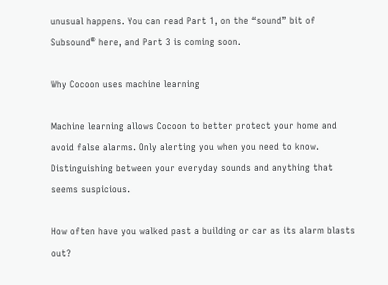unusual happens. You can read Part 1, on the “sound” bit of Subsound® here, and Part 3 is coming soon.

Why Cocoon uses machine learning

Machine learning allows Cocoon to better protect your home and avoid false alarms. Only alerting you when you need to know. Distinguishing between your everyday sounds and anything that seems suspicious.

How often have you walked past a building or car as its alarm blasts out?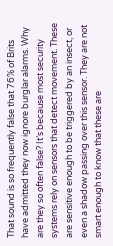That sound is so frequently false that 76% of Brits have admitted they now ignore burglar alarms. Why are they so often false? It’s because most security systems rely on sensors that detect movement. These are sensitive enough to be triggered by an insect, or even a shadow passing over this sensor. They are not smart enough to know that these are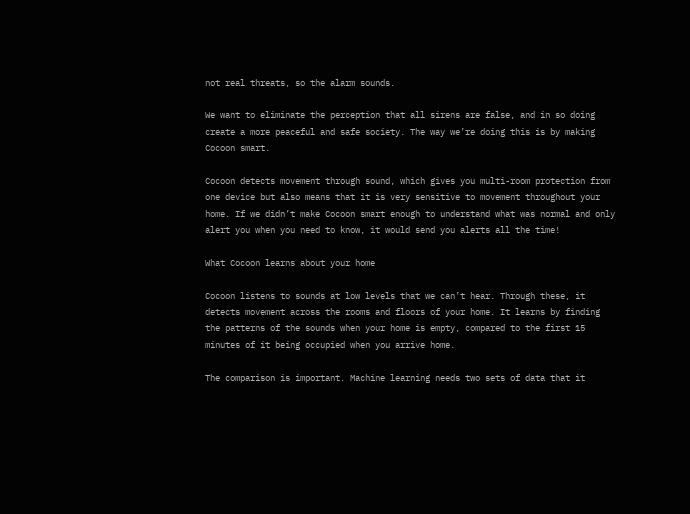not real threats, so the alarm sounds.

We want to eliminate the perception that all sirens are false, and in so doing create a more peaceful and safe society. The way we’re doing this is by making Cocoon smart.

Cocoon detects movement through sound, which gives you multi-room protection from one device but also means that it is very sensitive to movement throughout your home. If we didn’t make Cocoon smart enough to understand what was normal and only alert you when you need to know, it would send you alerts all the time!

What Cocoon learns about your home

Cocoon listens to sounds at low levels that we can’t hear. Through these, it detects movement across the rooms and floors of your home. It learns by finding the patterns of the sounds when your home is empty, compared to the first 15 minutes of it being occupied when you arrive home.

The comparison is important. Machine learning needs two sets of data that it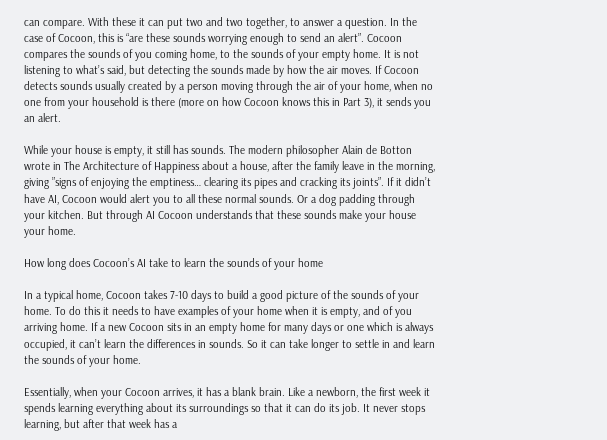can compare. With these it can put two and two together, to answer a question. In the case of Cocoon, this is “are these sounds worrying enough to send an alert”. Cocoon compares the sounds of you coming home, to the sounds of your empty home. It is not listening to what’s said, but detecting the sounds made by how the air moves. If Cocoon detects sounds usually created by a person moving through the air of your home, when no one from your household is there (more on how Cocoon knows this in Part 3), it sends you an alert.

While your house is empty, it still has sounds. The modern philosopher Alain de Botton wrote in The Architecture of Happiness about a house, after the family leave in the morning, giving ”signs of enjoying the emptiness… clearing its pipes and cracking its joints”. If it didn’t have AI, Cocoon would alert you to all these normal sounds. Or a dog padding through your kitchen. But through AI Cocoon understands that these sounds make your house your home.

How long does Cocoon’s AI take to learn the sounds of your home

In a typical home, Cocoon takes 7-10 days to build a good picture of the sounds of your home. To do this it needs to have examples of your home when it is empty, and of you arriving home. If a new Cocoon sits in an empty home for many days or one which is always occupied, it can’t learn the differences in sounds. So it can take longer to settle in and learn the sounds of your home.

Essentially, when your Cocoon arrives, it has a blank brain. Like a newborn, the first week it spends learning everything about its surroundings so that it can do its job. It never stops learning, but after that week has a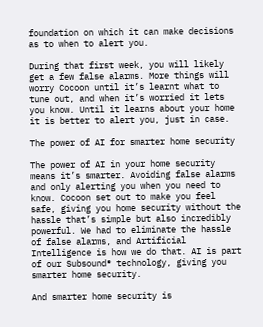foundation on which it can make decisions as to when to alert you.

During that first week, you will likely get a few false alarms. More things will worry Cocoon until it’s learnt what to tune out, and when it’s worried it lets you know. Until it learns about your home it is better to alert you, just in case.

The power of AI for smarter home security

The power of AI in your home security means it’s smarter. Avoiding false alarms and only alerting you when you need to know. Cocoon set out to make you feel safe, giving you home security without the hassle that’s simple but also incredibly powerful. We had to eliminate the hassle of false alarms, and Artificial Intelligence is how we do that. AI is part of our Subsound® technology, giving you smarter home security.

And smarter home security is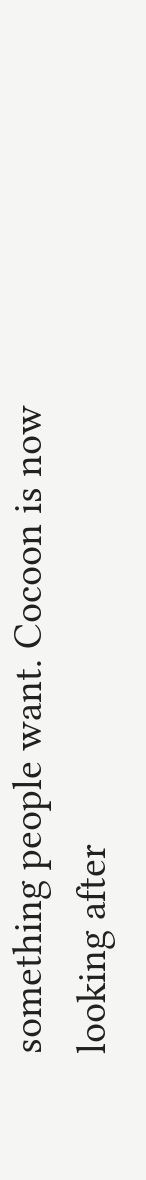something people want. Cocoon is now looking after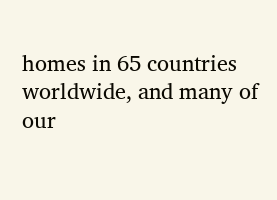homes in 65 countries worldwide, and many of our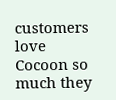customers love Cocoon so much they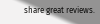share great reviews.